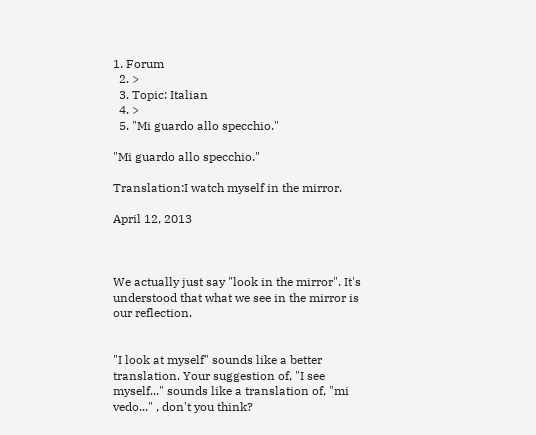1. Forum
  2. >
  3. Topic: Italian
  4. >
  5. "Mi guardo allo specchio."

"Mi guardo allo specchio."

Translation:I watch myself in the mirror.

April 12, 2013



We actually just say "look in the mirror". It's understood that what we see in the mirror is our reflection.


"I look at myself" sounds like a better translation. Your suggestion of, "I see myself..." sounds like a translation of, "mi vedo..." , don't you think?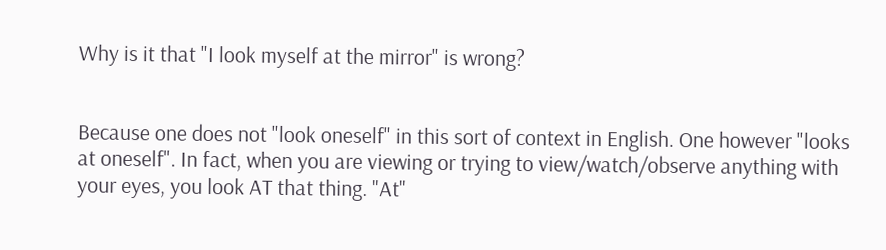Why is it that "I look myself at the mirror" is wrong?


Because one does not "look oneself" in this sort of context in English. One however "looks at oneself". In fact, when you are viewing or trying to view/watch/observe anything with your eyes, you look AT that thing. "At"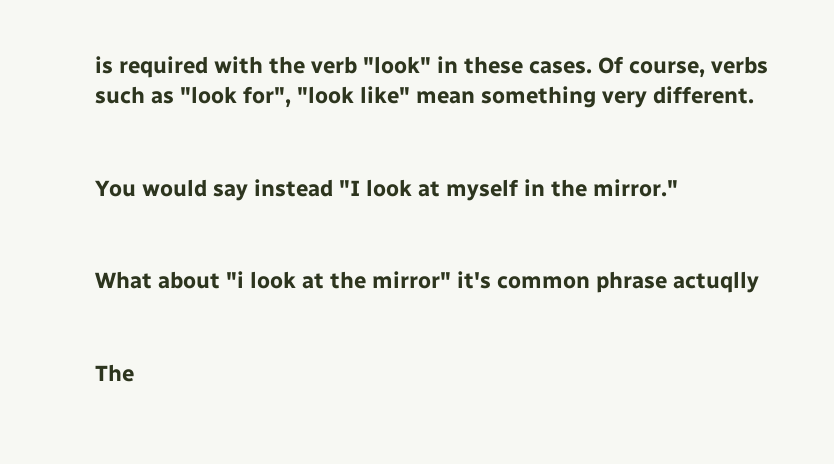is required with the verb "look" in these cases. Of course, verbs such as "look for", "look like" mean something very different.


You would say instead "I look at myself in the mirror."


What about "i look at the mirror" it's common phrase actuqlly


The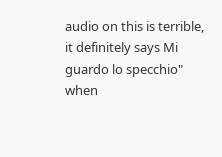audio on this is terrible, it definitely says Mi guardo lo specchio" when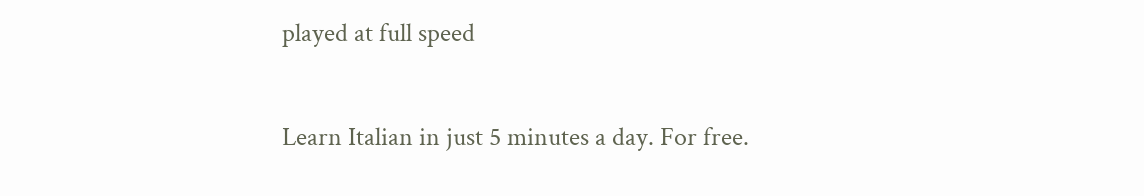played at full speed

Learn Italian in just 5 minutes a day. For free.